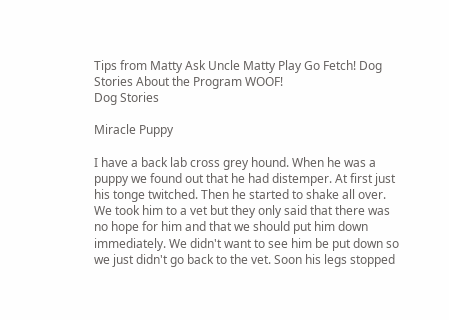Tips from Matty Ask Uncle Matty Play Go Fetch! Dog Stories About the Program WOOF!
Dog Stories

Miracle Puppy

I have a back lab cross grey hound. When he was a puppy we found out that he had distemper. At first just his tonge twitched. Then he started to shake all over. We took him to a vet but they only said that there was no hope for him and that we should put him down immediately. We didn't want to see him be put down so we just didn't go back to the vet. Soon his legs stopped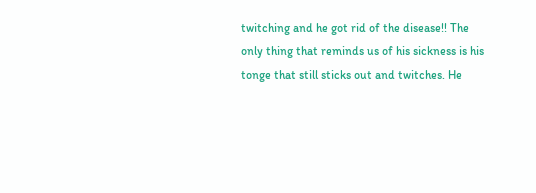twitching and he got rid of the disease!! The only thing that reminds us of his sickness is his tonge that still sticks out and twitches. He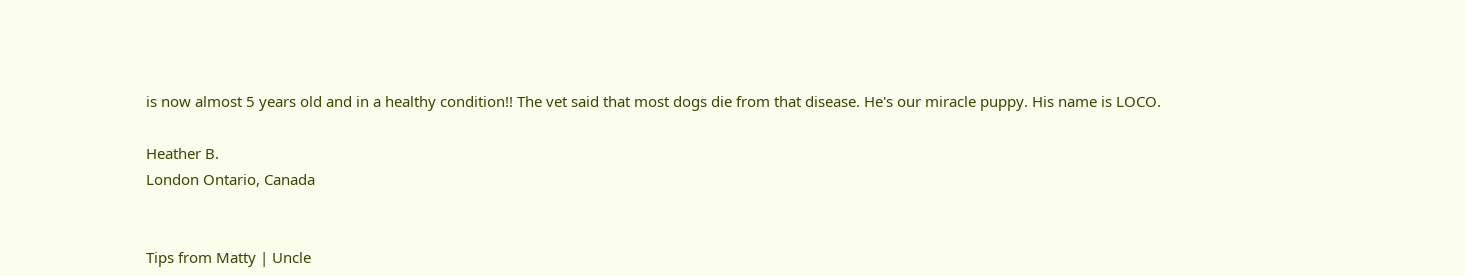is now almost 5 years old and in a healthy condition!! The vet said that most dogs die from that disease. He's our miracle puppy. His name is LOCO.

Heather B.
London Ontario, Canada


Tips from Matty | Uncle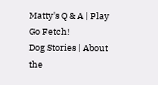Matty's Q & A | Play Go Fetch!
Dog Stories | About the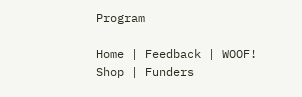Program

Home | Feedback | WOOF! Shop | Funders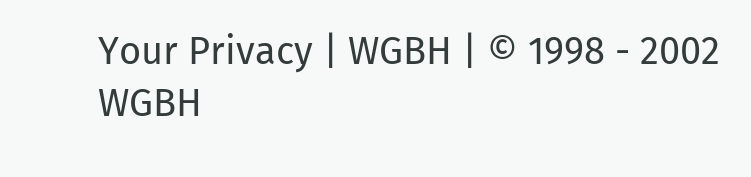Your Privacy | WGBH | © 1998 - 2002 WGBH